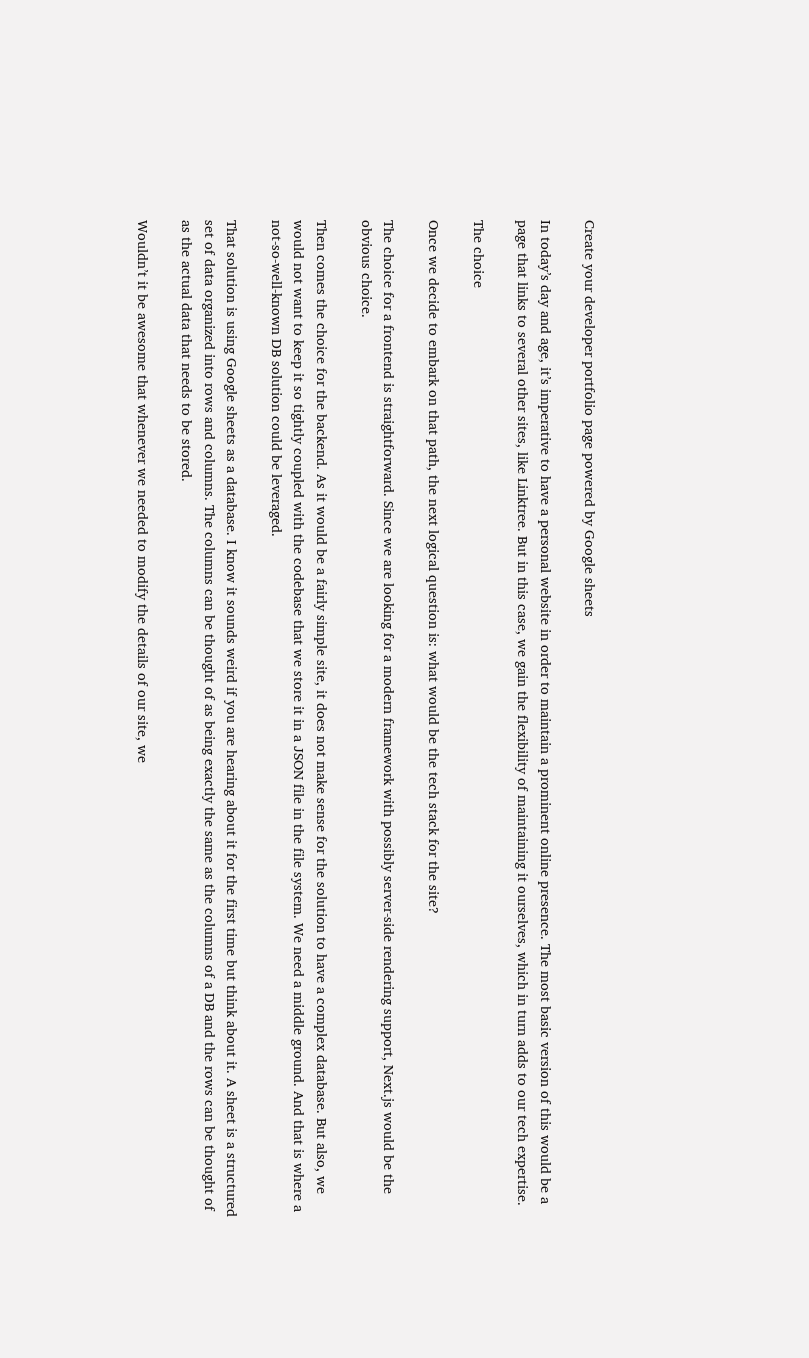Create your developer portfolio page powered by Google sheets

In today’s day and age, it’s imperative to have a personal website in order to maintain a prominent online presence. The most basic version of this would be a page that links to several other sites, like Linktree. But in this case, we gain the flexibility of maintaining it ourselves, which in turn adds to our tech expertise.

The choice

Once we decide to embark on that path, the next logical question is: what would be the tech stack for the site?

The choice for a frontend is straightforward. Since we are looking for a modern framework with possibly server-side rendering support, Next.js would be the obvious choice.

Then comes the choice for the backend. As it would be a fairly simple site, it does not make sense for the solution to have a complex database. But also, we would not want to keep it so tightly coupled with the codebase that we store it in a JSON file in the file system. We need a middle ground. And that is where a not-so-well-known DB solution could be leveraged.

That solution is using Google sheets as a database. I know it sounds weird if you are hearing about it for the first time but think about it. A sheet is a structured set of data organized into rows and columns. The columns can be thought of as being exactly the same as the columns of a DB and the rows can be thought of as the actual data that needs to be stored.

Wouldn’t it be awesome that whenever we needed to modify the details of our site, we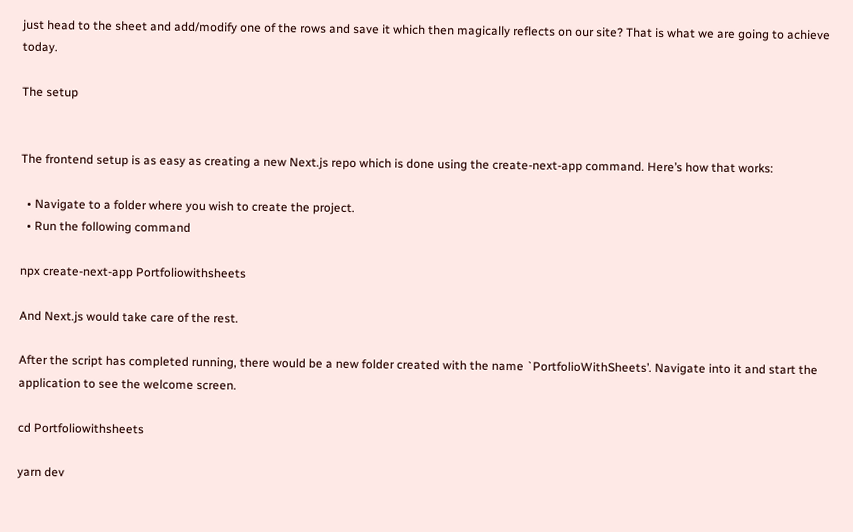just head to the sheet and add/modify one of the rows and save it which then magically reflects on our site? That is what we are going to achieve today.

The setup


The frontend setup is as easy as creating a new Next.js repo which is done using the create-next-app command. Here’s how that works:

  • Navigate to a folder where you wish to create the project.
  • Run the following command

npx create-next-app Portfoliowithsheets

And Next.js would take care of the rest.

After the script has completed running, there would be a new folder created with the name `PortfolioWithSheets’. Navigate into it and start the application to see the welcome screen.

cd Portfoliowithsheets

yarn dev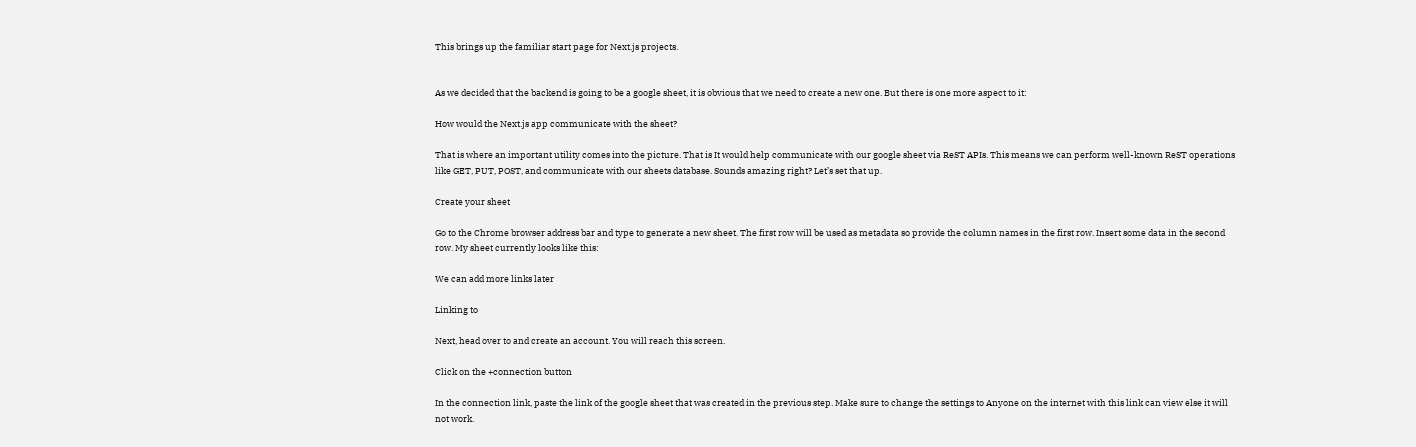This brings up the familiar start page for Next.js projects.


As we decided that the backend is going to be a google sheet, it is obvious that we need to create a new one. But there is one more aspect to it:

How would the Next.js app communicate with the sheet?

That is where an important utility comes into the picture. That is It would help communicate with our google sheet via ReST APIs. This means we can perform well-known ReST operations like GET, PUT, POST, and communicate with our sheets database. Sounds amazing right? Let’s set that up.

Create your sheet

Go to the Chrome browser address bar and type to generate a new sheet. The first row will be used as metadata so provide the column names in the first row. Insert some data in the second row. My sheet currently looks like this:

We can add more links later

Linking to

Next, head over to and create an account. You will reach this screen.

Click on the +connection button

In the connection link, paste the link of the google sheet that was created in the previous step. Make sure to change the settings to Anyone on the internet with this link can view else it will not work.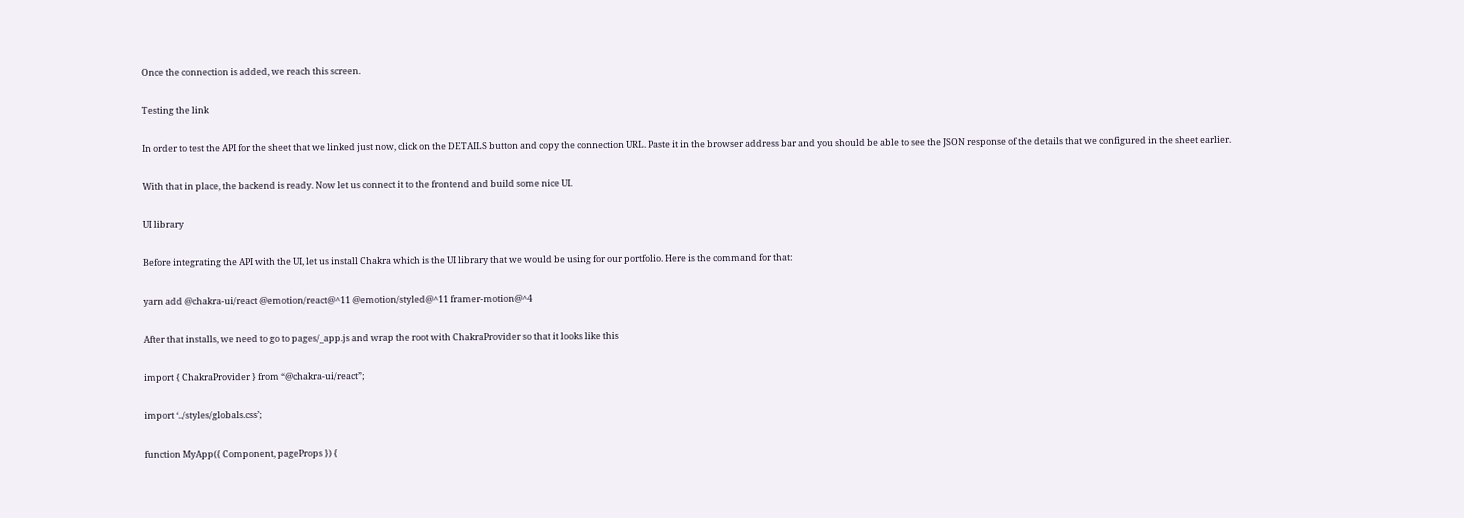Once the connection is added, we reach this screen.

Testing the link

In order to test the API for the sheet that we linked just now, click on the DETAILS button and copy the connection URL. Paste it in the browser address bar and you should be able to see the JSON response of the details that we configured in the sheet earlier.

With that in place, the backend is ready. Now let us connect it to the frontend and build some nice UI.

UI library

Before integrating the API with the UI, let us install Chakra which is the UI library that we would be using for our portfolio. Here is the command for that:

yarn add @chakra-ui/react @emotion/react@^11 @emotion/styled@^11 framer-motion@^4

After that installs, we need to go to pages/_app.js and wrap the root with ChakraProvider so that it looks like this

import { ChakraProvider } from “@chakra-ui/react”;

import ‘../styles/globals.css’;

function MyApp({ Component, pageProps }) {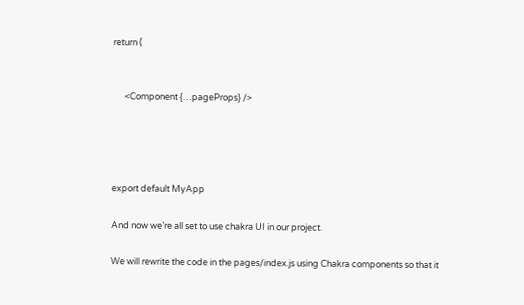return (


      <Component {…pageProps} />




export default MyApp

And now we’re all set to use chakra UI in our project.

We will rewrite the code in the pages/index.js using Chakra components so that it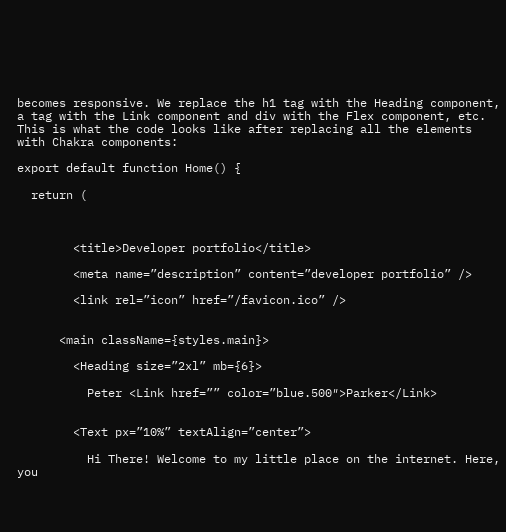becomes responsive. We replace the h1 tag with the Heading component, a tag with the Link component and div with the Flex component, etc. This is what the code looks like after replacing all the elements with Chakra components:

export default function Home() {

  return (



        <title>Developer portfolio</title>

        <meta name=”description” content=”developer portfolio” />

        <link rel=”icon” href=”/favicon.ico” />


      <main className={styles.main}>

        <Heading size=”2xl” mb={6}>

          Peter <Link href=”” color=”blue.500″>Parker</Link>


        <Text px=”10%” textAlign=”center”>

          Hi There! Welcome to my little place on the internet. Here, you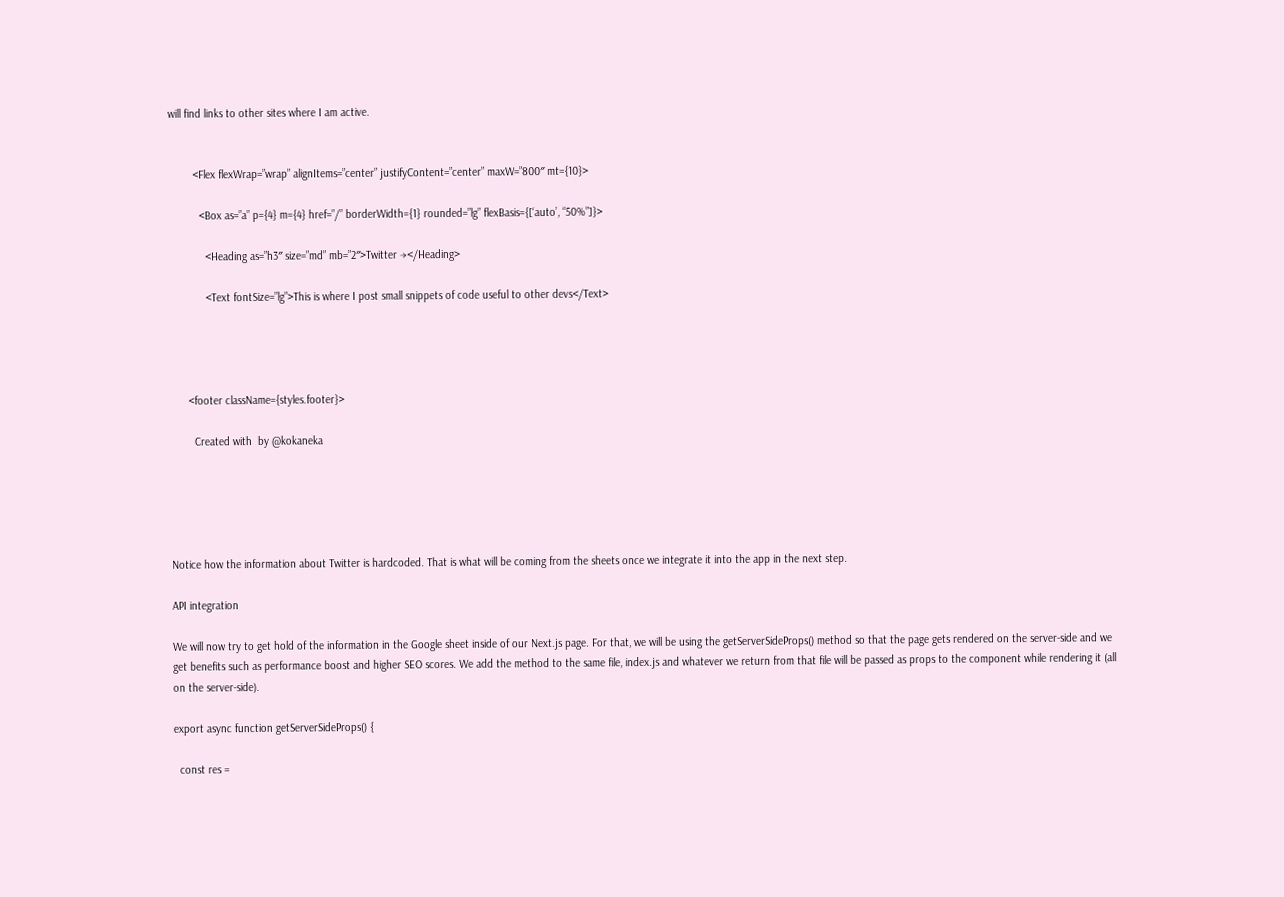will find links to other sites where I am active.


        <Flex flexWrap=”wrap” alignItems=”center” justifyContent=”center” maxW=”800″ mt={10}>

          <Box as=”a” p={4} m={4} href=”/” borderWidth={1} rounded=”lg” flexBasis={[‘auto’, “50%”]}>

            <Heading as=”h3″ size=”md” mb=”2″>Twitter →</Heading>

            <Text fontSize=”lg”>This is where I post small snippets of code useful to other devs</Text>




      <footer className={styles.footer}>

        Created with  by @kokaneka





Notice how the information about Twitter is hardcoded. That is what will be coming from the sheets once we integrate it into the app in the next step.

API integration

We will now try to get hold of the information in the Google sheet inside of our Next.js page. For that, we will be using the getServerSideProps() method so that the page gets rendered on the server-side and we get benefits such as performance boost and higher SEO scores. We add the method to the same file, index.js and whatever we return from that file will be passed as props to the component while rendering it (all on the server-side).

export async function getServerSideProps() {

  const res =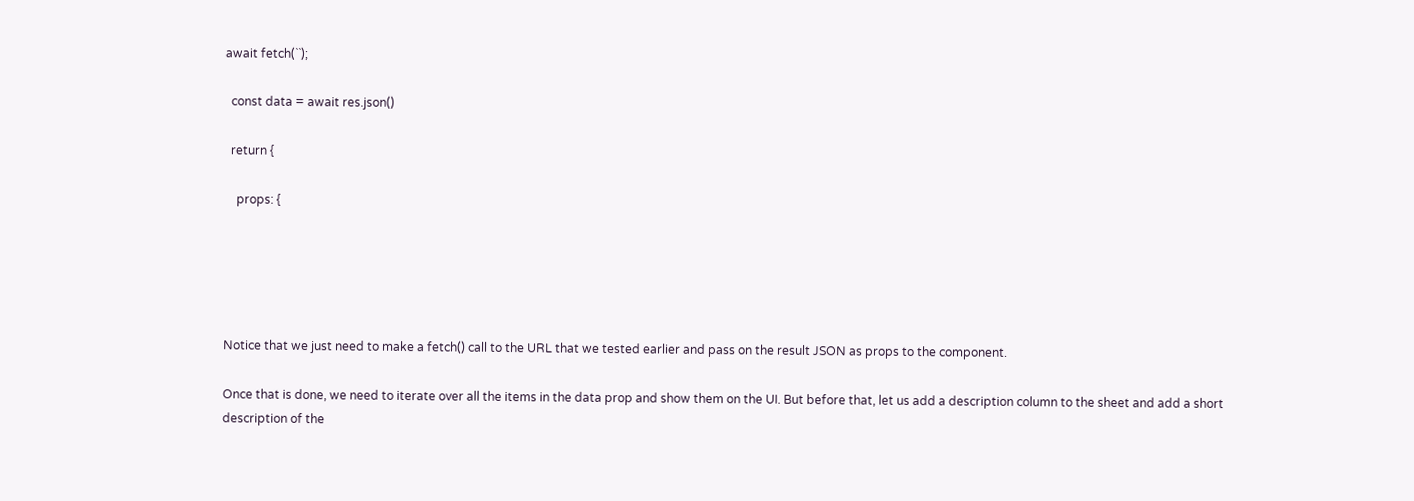await fetch(``);

  const data = await res.json()

  return {

    props: {





Notice that we just need to make a fetch() call to the URL that we tested earlier and pass on the result JSON as props to the component.

Once that is done, we need to iterate over all the items in the data prop and show them on the UI. But before that, let us add a description column to the sheet and add a short description of the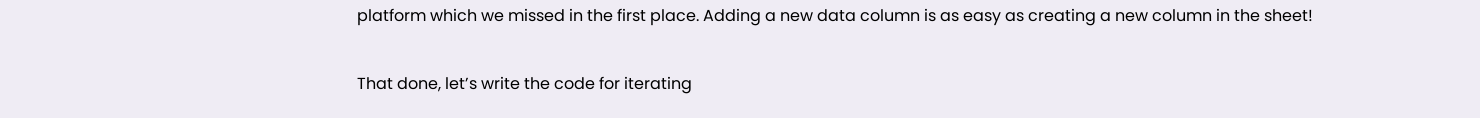platform which we missed in the first place. Adding a new data column is as easy as creating a new column in the sheet!

That done, let’s write the code for iterating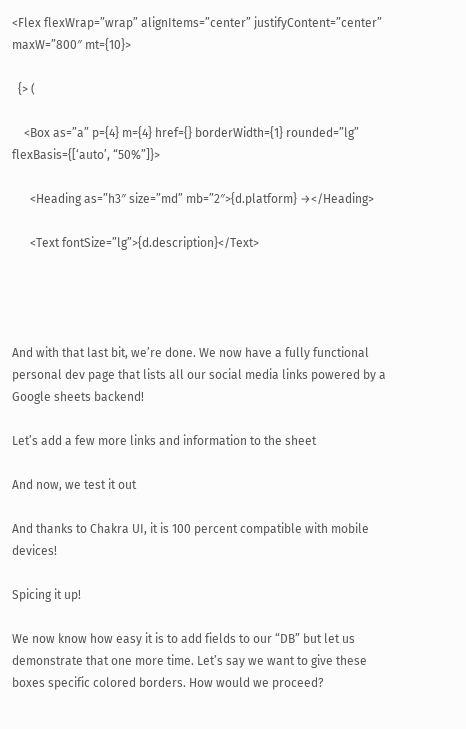<Flex flexWrap=”wrap” alignItems=”center” justifyContent=”center” maxW=”800″ mt={10}>

  {> (

    <Box as=”a” p={4} m={4} href={} borderWidth={1} rounded=”lg” flexBasis={[‘auto’, “50%”]}>

      <Heading as=”h3″ size=”md” mb=”2″>{d.platform} →</Heading>

      <Text fontSize=”lg”>{d.description}</Text>




And with that last bit, we’re done. We now have a fully functional personal dev page that lists all our social media links powered by a Google sheets backend!

Let’s add a few more links and information to the sheet

And now, we test it out

And thanks to Chakra UI, it is 100 percent compatible with mobile devices!

Spicing it up!

We now know how easy it is to add fields to our “DB” but let us demonstrate that one more time. Let’s say we want to give these boxes specific colored borders. How would we proceed?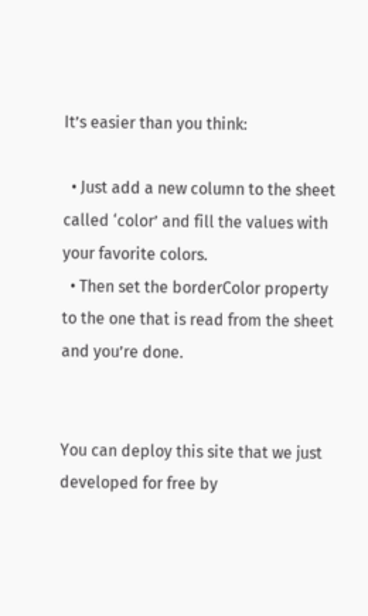It’s easier than you think:

  • Just add a new column to the sheet called ‘color’ and fill the values with your favorite colors.
  • Then set the borderColor property to the one that is read from the sheet and you’re done.


You can deploy this site that we just developed for free by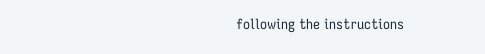following the instructions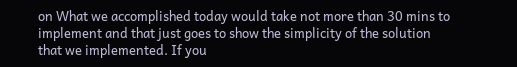on What we accomplished today would take not more than 30 mins to implement and that just goes to show the simplicity of the solution that we implemented. If you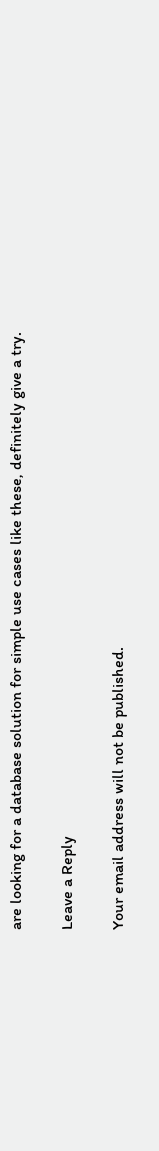are looking for a database solution for simple use cases like these, definitely give a try.

Leave a Reply

Your email address will not be published.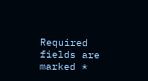Required fields are marked *